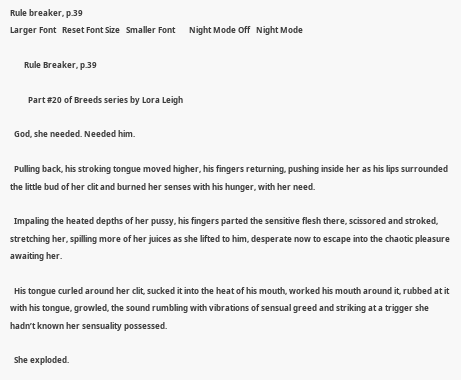Rule breaker, p.39
Larger Font   Reset Font Size   Smaller Font       Night Mode Off   Night Mode

       Rule Breaker, p.39

         Part #20 of Breeds series by Lora Leigh

  God, she needed. Needed him.

  Pulling back, his stroking tongue moved higher, his fingers returning, pushing inside her as his lips surrounded the little bud of her clit and burned her senses with his hunger, with her need.

  Impaling the heated depths of her pussy, his fingers parted the sensitive flesh there, scissored and stroked, stretching her, spilling more of her juices as she lifted to him, desperate now to escape into the chaotic pleasure awaiting her.

  His tongue curled around her clit, sucked it into the heat of his mouth, worked his mouth around it, rubbed at it with his tongue, growled, the sound rumbling with vibrations of sensual greed and striking at a trigger she hadn’t known her sensuality possessed.

  She exploded.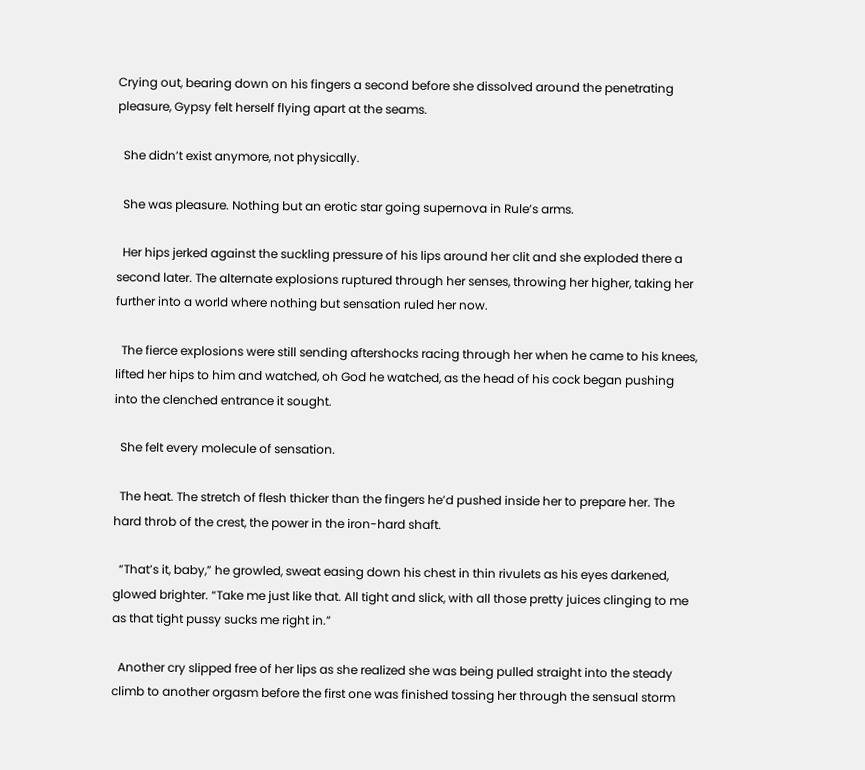Crying out, bearing down on his fingers a second before she dissolved around the penetrating pleasure, Gypsy felt herself flying apart at the seams.

  She didn’t exist anymore, not physically.

  She was pleasure. Nothing but an erotic star going supernova in Rule’s arms.

  Her hips jerked against the suckling pressure of his lips around her clit and she exploded there a second later. The alternate explosions ruptured through her senses, throwing her higher, taking her further into a world where nothing but sensation ruled her now.

  The fierce explosions were still sending aftershocks racing through her when he came to his knees, lifted her hips to him and watched, oh God he watched, as the head of his cock began pushing into the clenched entrance it sought.

  She felt every molecule of sensation.

  The heat. The stretch of flesh thicker than the fingers he’d pushed inside her to prepare her. The hard throb of the crest, the power in the iron-hard shaft.

  “That’s it, baby,” he growled, sweat easing down his chest in thin rivulets as his eyes darkened, glowed brighter. “Take me just like that. All tight and slick, with all those pretty juices clinging to me as that tight pussy sucks me right in.”

  Another cry slipped free of her lips as she realized she was being pulled straight into the steady climb to another orgasm before the first one was finished tossing her through the sensual storm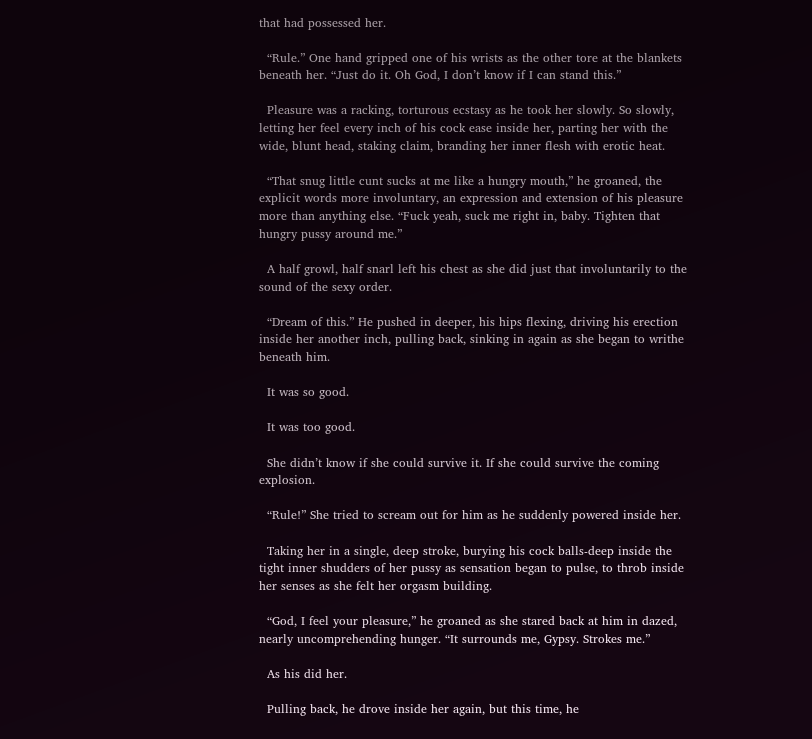that had possessed her.

  “Rule.” One hand gripped one of his wrists as the other tore at the blankets beneath her. “Just do it. Oh God, I don’t know if I can stand this.”

  Pleasure was a racking, torturous ecstasy as he took her slowly. So slowly, letting her feel every inch of his cock ease inside her, parting her with the wide, blunt head, staking claim, branding her inner flesh with erotic heat.

  “That snug little cunt sucks at me like a hungry mouth,” he groaned, the explicit words more involuntary, an expression and extension of his pleasure more than anything else. “Fuck yeah, suck me right in, baby. Tighten that hungry pussy around me.”

  A half growl, half snarl left his chest as she did just that involuntarily to the sound of the sexy order.

  “Dream of this.” He pushed in deeper, his hips flexing, driving his erection inside her another inch, pulling back, sinking in again as she began to writhe beneath him.

  It was so good.

  It was too good.

  She didn’t know if she could survive it. If she could survive the coming explosion.

  “Rule!” She tried to scream out for him as he suddenly powered inside her.

  Taking her in a single, deep stroke, burying his cock balls-deep inside the tight inner shudders of her pussy as sensation began to pulse, to throb inside her senses as she felt her orgasm building.

  “God, I feel your pleasure,” he groaned as she stared back at him in dazed, nearly uncomprehending hunger. “It surrounds me, Gypsy. Strokes me.”

  As his did her.

  Pulling back, he drove inside her again, but this time, he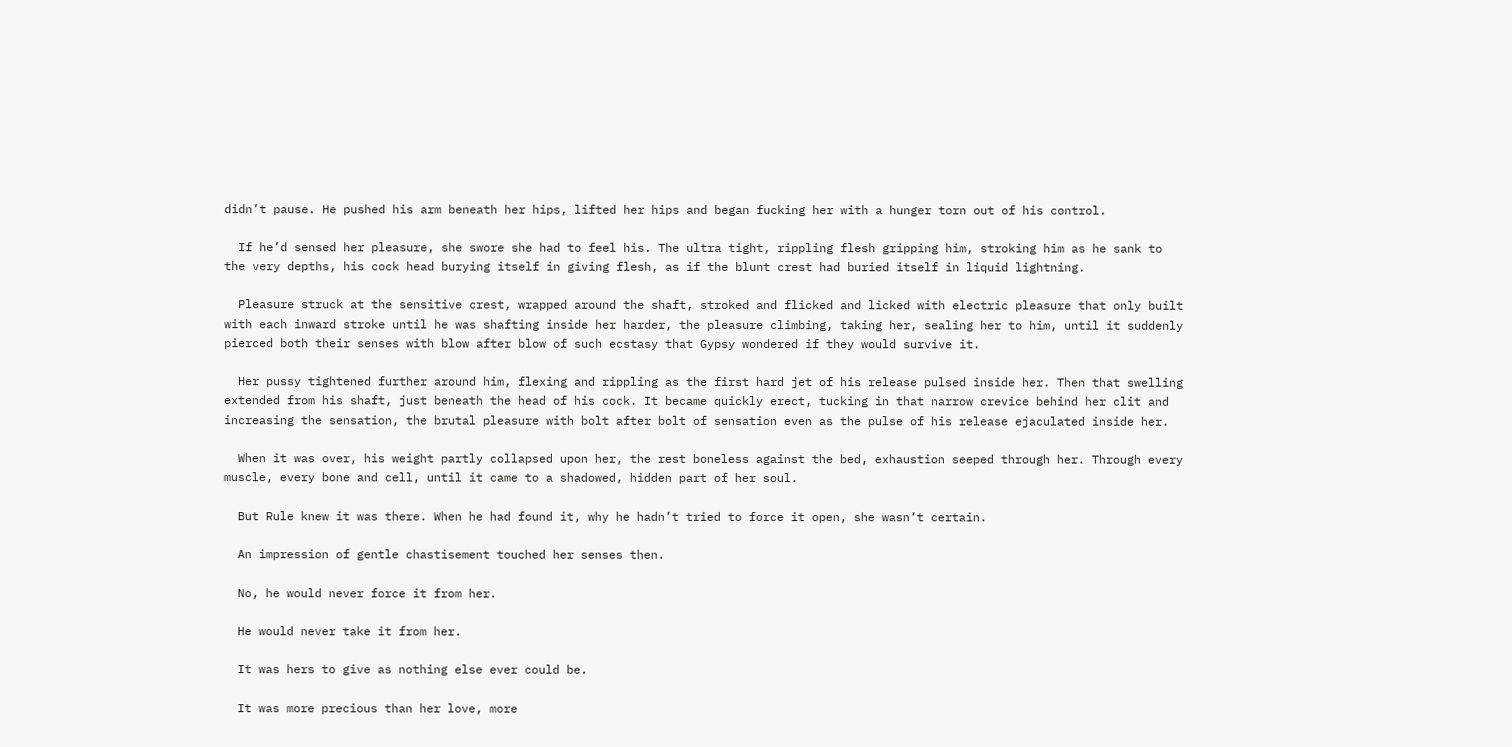didn’t pause. He pushed his arm beneath her hips, lifted her hips and began fucking her with a hunger torn out of his control.

  If he’d sensed her pleasure, she swore she had to feel his. The ultra tight, rippling flesh gripping him, stroking him as he sank to the very depths, his cock head burying itself in giving flesh, as if the blunt crest had buried itself in liquid lightning.

  Pleasure struck at the sensitive crest, wrapped around the shaft, stroked and flicked and licked with electric pleasure that only built with each inward stroke until he was shafting inside her harder, the pleasure climbing, taking her, sealing her to him, until it suddenly pierced both their senses with blow after blow of such ecstasy that Gypsy wondered if they would survive it.

  Her pussy tightened further around him, flexing and rippling as the first hard jet of his release pulsed inside her. Then that swelling extended from his shaft, just beneath the head of his cock. It became quickly erect, tucking in that narrow crevice behind her clit and increasing the sensation, the brutal pleasure with bolt after bolt of sensation even as the pulse of his release ejaculated inside her.

  When it was over, his weight partly collapsed upon her, the rest boneless against the bed, exhaustion seeped through her. Through every muscle, every bone and cell, until it came to a shadowed, hidden part of her soul.

  But Rule knew it was there. When he had found it, why he hadn’t tried to force it open, she wasn’t certain.

  An impression of gentle chastisement touched her senses then.

  No, he would never force it from her.

  He would never take it from her.

  It was hers to give as nothing else ever could be.

  It was more precious than her love, more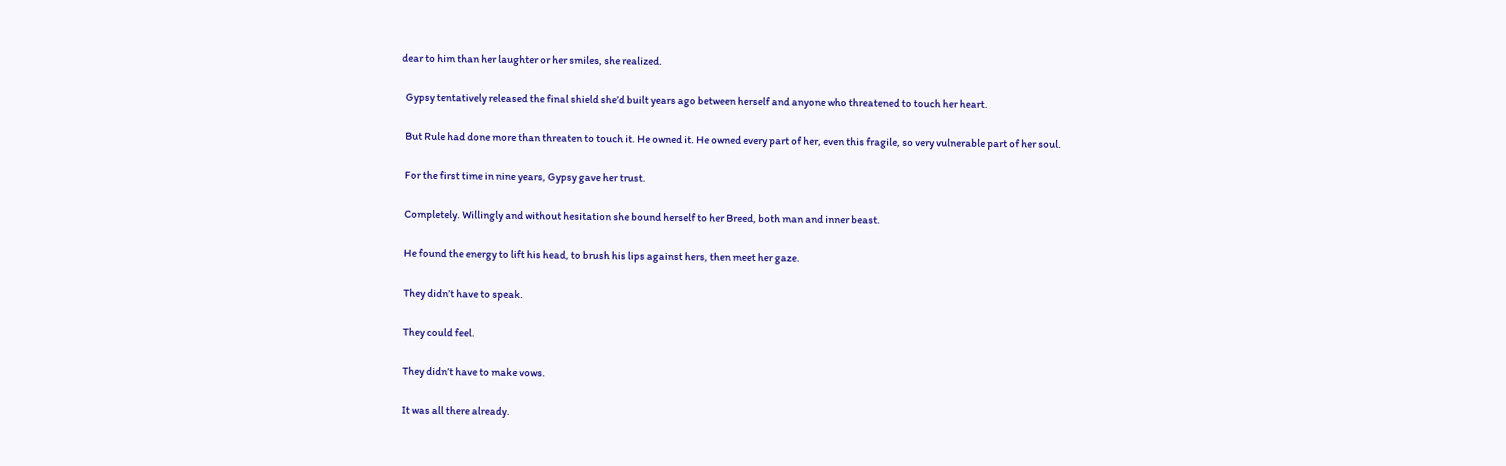dear to him than her laughter or her smiles, she realized.

  Gypsy tentatively released the final shield she’d built years ago between herself and anyone who threatened to touch her heart.

  But Rule had done more than threaten to touch it. He owned it. He owned every part of her, even this fragile, so very vulnerable part of her soul.

  For the first time in nine years, Gypsy gave her trust.

  Completely. Willingly and without hesitation she bound herself to her Breed, both man and inner beast.

  He found the energy to lift his head, to brush his lips against hers, then meet her gaze.

  They didn’t have to speak.

  They could feel.

  They didn’t have to make vows.

  It was all there already.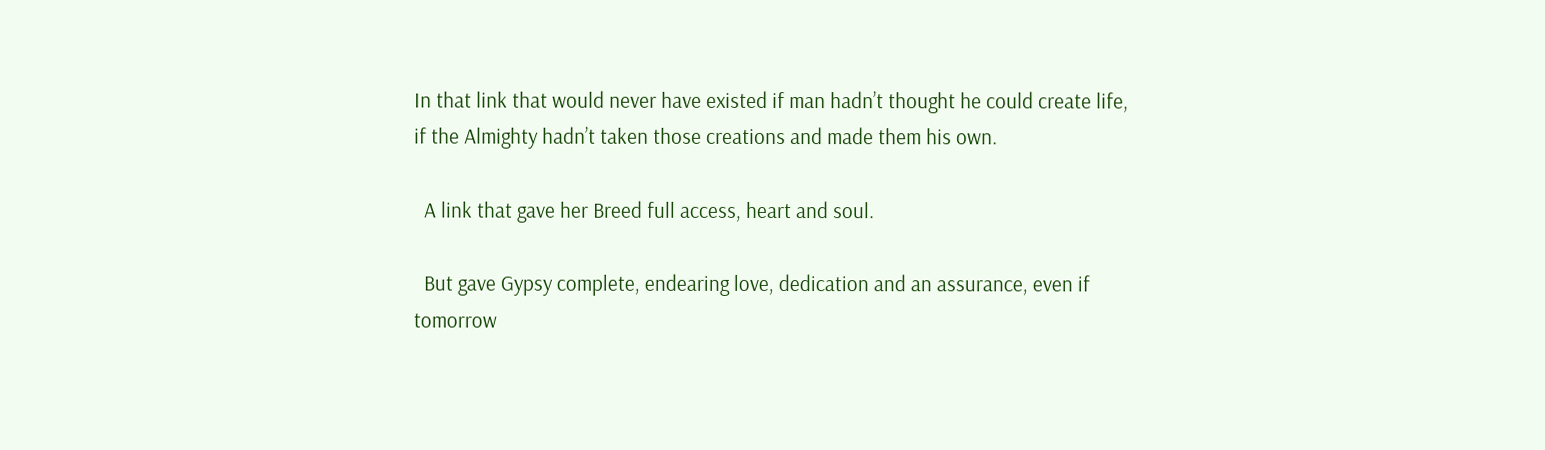In that link that would never have existed if man hadn’t thought he could create life, if the Almighty hadn’t taken those creations and made them his own.

  A link that gave her Breed full access, heart and soul.

  But gave Gypsy complete, endearing love, dedication and an assurance, even if tomorrow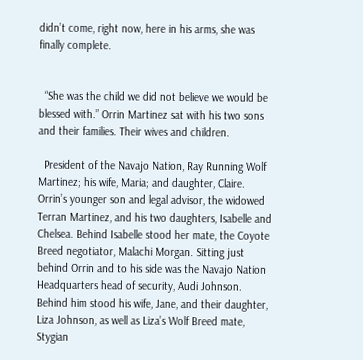didn’t come, right now, here in his arms, she was finally complete.


  “She was the child we did not believe we would be blessed with.” Orrin Martinez sat with his two sons and their families. Their wives and children.

  President of the Navajo Nation, Ray Running Wolf Martinez; his wife, Maria; and daughter, Claire. Orrin’s younger son and legal advisor, the widowed Terran Martinez, and his two daughters, Isabelle and Chelsea. Behind Isabelle stood her mate, the Coyote Breed negotiator, Malachi Morgan. Sitting just behind Orrin and to his side was the Navajo Nation Headquarters head of security, Audi Johnson. Behind him stood his wife, Jane, and their daughter, Liza Johnson, as well as Liza’s Wolf Breed mate, Stygian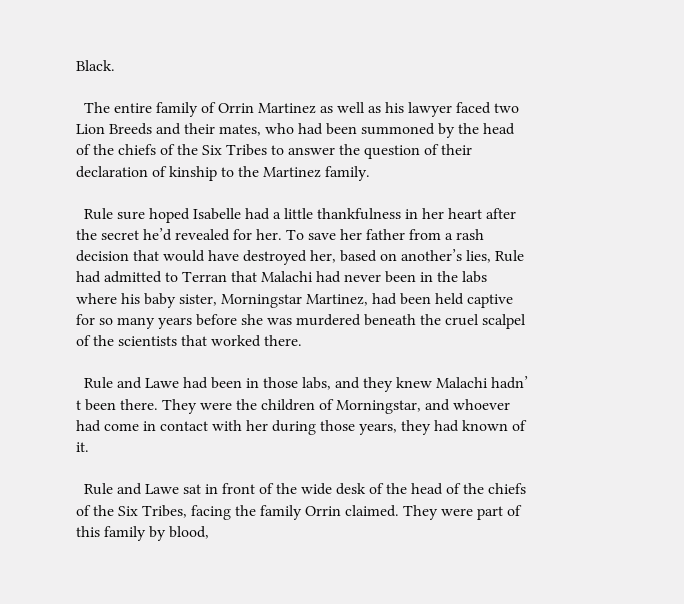Black.

  The entire family of Orrin Martinez as well as his lawyer faced two Lion Breeds and their mates, who had been summoned by the head of the chiefs of the Six Tribes to answer the question of their declaration of kinship to the Martinez family.

  Rule sure hoped Isabelle had a little thankfulness in her heart after the secret he’d revealed for her. To save her father from a rash decision that would have destroyed her, based on another’s lies, Rule had admitted to Terran that Malachi had never been in the labs where his baby sister, Morningstar Martinez, had been held captive for so many years before she was murdered beneath the cruel scalpel of the scientists that worked there.

  Rule and Lawe had been in those labs, and they knew Malachi hadn’
t been there. They were the children of Morningstar, and whoever had come in contact with her during those years, they had known of it.

  Rule and Lawe sat in front of the wide desk of the head of the chiefs of the Six Tribes, facing the family Orrin claimed. They were part of this family by blood,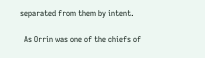separated from them by intent.

  As Orrin was one of the chiefs of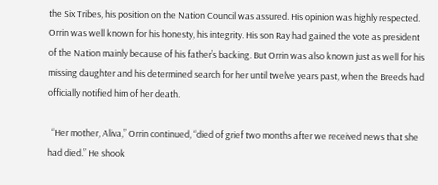the Six Tribes, his position on the Nation Council was assured. His opinion was highly respected. Orrin was well known for his honesty, his integrity. His son Ray had gained the vote as president of the Nation mainly because of his father’s backing. But Orrin was also known just as well for his missing daughter and his determined search for her until twelve years past, when the Breeds had officially notified him of her death.

  “Her mother, Aliva,” Orrin continued, “died of grief two months after we received news that she had died.” He shook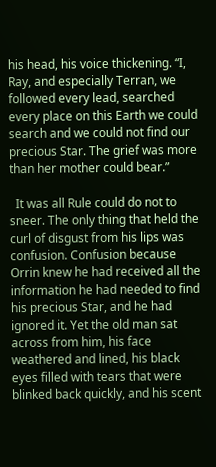his head, his voice thickening. “I, Ray, and especially Terran, we followed every lead, searched every place on this Earth we could search and we could not find our precious Star. The grief was more than her mother could bear.”

  It was all Rule could do not to sneer. The only thing that held the curl of disgust from his lips was confusion. Confusion because Orrin knew he had received all the information he had needed to find his precious Star, and he had ignored it. Yet the old man sat across from him, his face weathered and lined, his black eyes filled with tears that were blinked back quickly, and his scent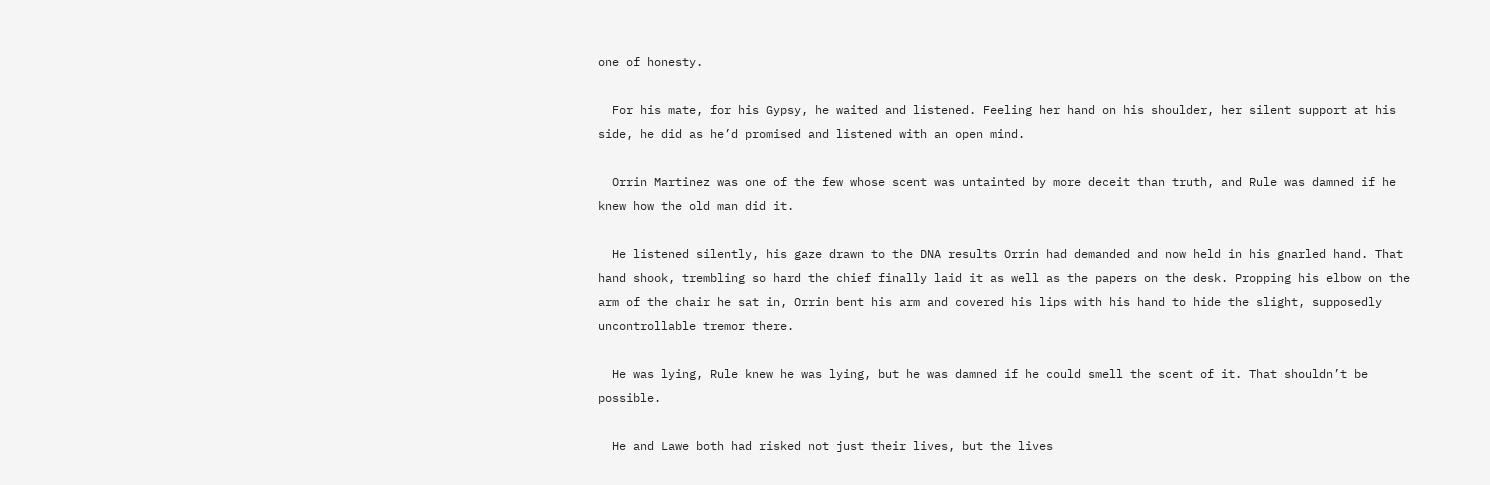one of honesty.

  For his mate, for his Gypsy, he waited and listened. Feeling her hand on his shoulder, her silent support at his side, he did as he’d promised and listened with an open mind.

  Orrin Martinez was one of the few whose scent was untainted by more deceit than truth, and Rule was damned if he knew how the old man did it.

  He listened silently, his gaze drawn to the DNA results Orrin had demanded and now held in his gnarled hand. That hand shook, trembling so hard the chief finally laid it as well as the papers on the desk. Propping his elbow on the arm of the chair he sat in, Orrin bent his arm and covered his lips with his hand to hide the slight, supposedly uncontrollable tremor there.

  He was lying, Rule knew he was lying, but he was damned if he could smell the scent of it. That shouldn’t be possible.

  He and Lawe both had risked not just their lives, but the lives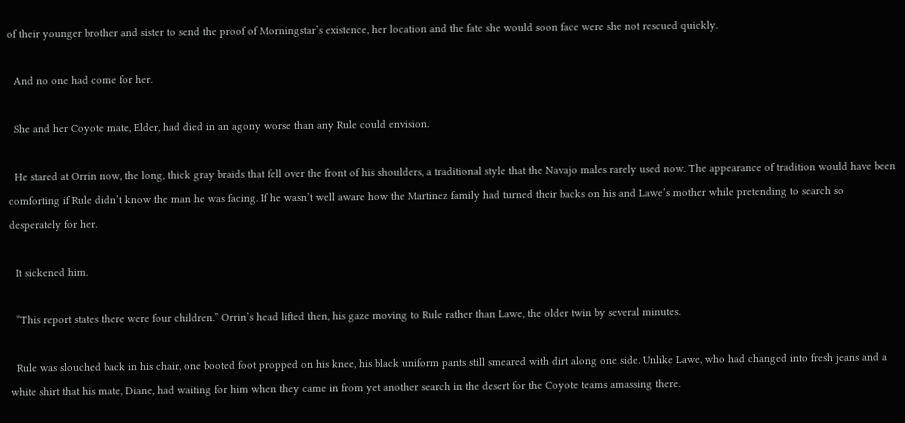of their younger brother and sister to send the proof of Morningstar’s existence, her location and the fate she would soon face were she not rescued quickly.

  And no one had come for her.

  She and her Coyote mate, Elder, had died in an agony worse than any Rule could envision.

  He stared at Orrin now, the long, thick gray braids that fell over the front of his shoulders, a traditional style that the Navajo males rarely used now. The appearance of tradition would have been comforting if Rule didn’t know the man he was facing. If he wasn’t well aware how the Martinez family had turned their backs on his and Lawe’s mother while pretending to search so desperately for her.

  It sickened him.

  “This report states there were four children.” Orrin’s head lifted then, his gaze moving to Rule rather than Lawe, the older twin by several minutes.

  Rule was slouched back in his chair, one booted foot propped on his knee, his black uniform pants still smeared with dirt along one side. Unlike Lawe, who had changed into fresh jeans and a white shirt that his mate, Diane, had waiting for him when they came in from yet another search in the desert for the Coyote teams amassing there.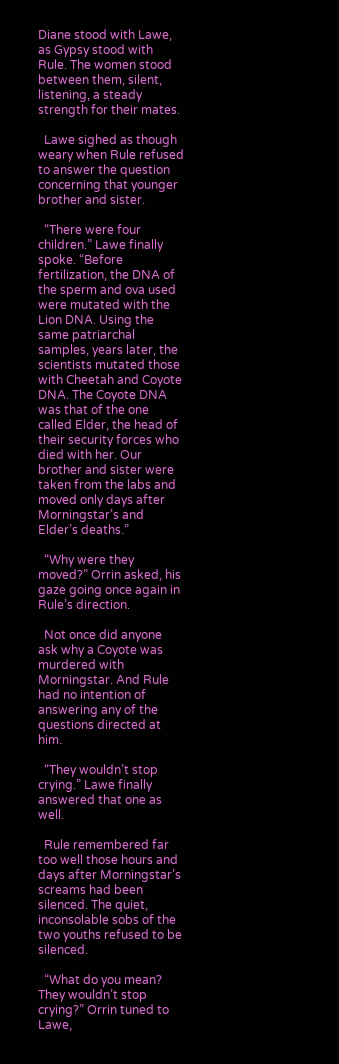Diane stood with Lawe, as Gypsy stood with Rule. The women stood between them, silent, listening, a steady strength for their mates.

  Lawe sighed as though weary when Rule refused to answer the question concerning that younger brother and sister.

  “There were four children.” Lawe finally spoke. “Before fertilization, the DNA of the sperm and ova used were mutated with the Lion DNA. Using the same patriarchal samples, years later, the scientists mutated those with Cheetah and Coyote DNA. The Coyote DNA was that of the one called Elder, the head of their security forces who died with her. Our brother and sister were taken from the labs and moved only days after Morningstar’s and Elder’s deaths.”

  “Why were they moved?” Orrin asked, his gaze going once again in Rule’s direction.

  Not once did anyone ask why a Coyote was murdered with Morningstar. And Rule had no intention of answering any of the questions directed at him.

  “They wouldn’t stop crying.” Lawe finally answered that one as well.

  Rule remembered far too well those hours and days after Morningstar’s screams had been silenced. The quiet, inconsolable sobs of the two youths refused to be silenced.

  “What do you mean? They wouldn’t stop crying?” Orrin tuned to Lawe,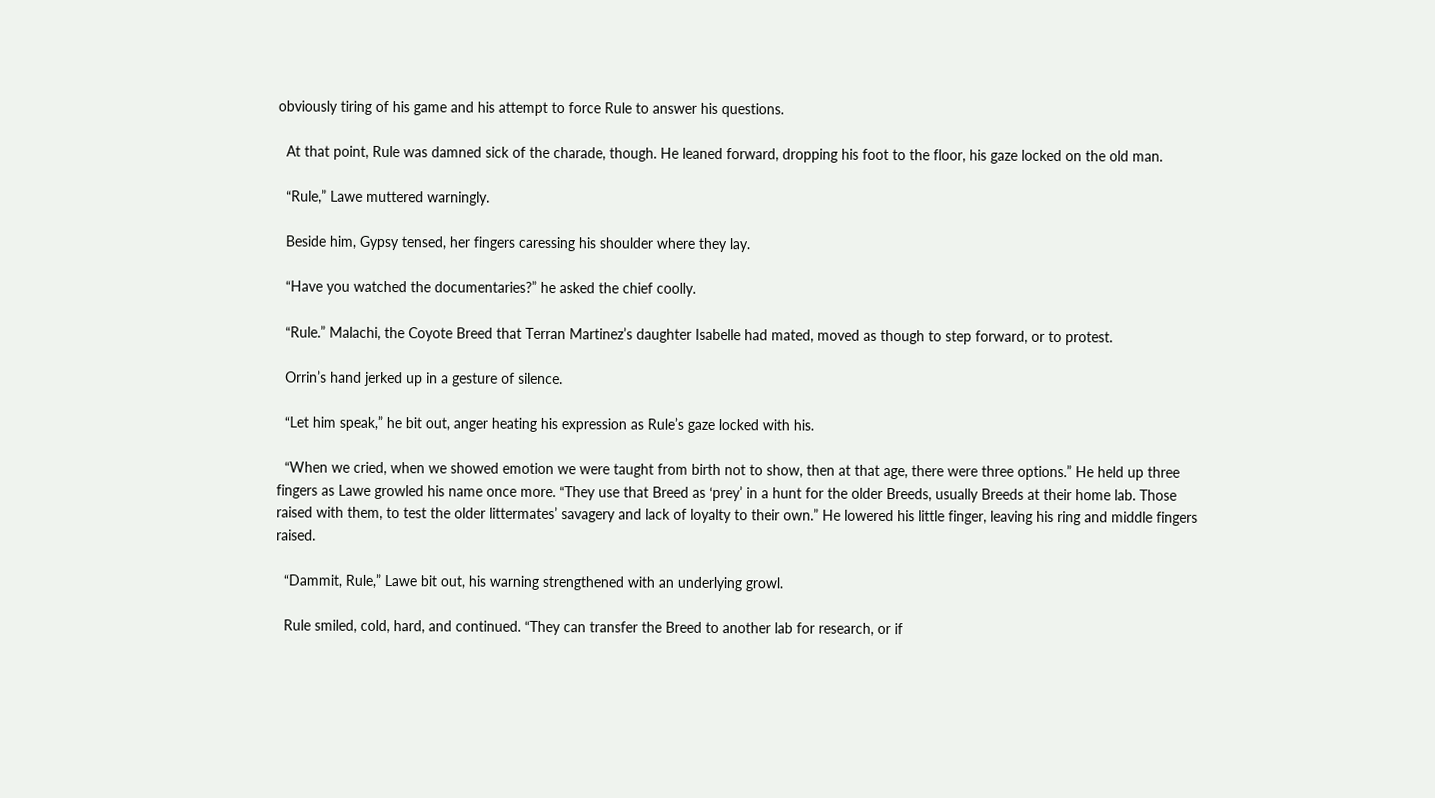obviously tiring of his game and his attempt to force Rule to answer his questions.

  At that point, Rule was damned sick of the charade, though. He leaned forward, dropping his foot to the floor, his gaze locked on the old man.

  “Rule,” Lawe muttered warningly.

  Beside him, Gypsy tensed, her fingers caressing his shoulder where they lay.

  “Have you watched the documentaries?” he asked the chief coolly.

  “Rule.” Malachi, the Coyote Breed that Terran Martinez’s daughter Isabelle had mated, moved as though to step forward, or to protest.

  Orrin’s hand jerked up in a gesture of silence.

  “Let him speak,” he bit out, anger heating his expression as Rule’s gaze locked with his.

  “When we cried, when we showed emotion we were taught from birth not to show, then at that age, there were three options.” He held up three fingers as Lawe growled his name once more. “They use that Breed as ‘prey’ in a hunt for the older Breeds, usually Breeds at their home lab. Those raised with them, to test the older littermates’ savagery and lack of loyalty to their own.” He lowered his little finger, leaving his ring and middle fingers raised.

  “Dammit, Rule,” Lawe bit out, his warning strengthened with an underlying growl.

  Rule smiled, cold, hard, and continued. “They can transfer the Breed to another lab for research, or if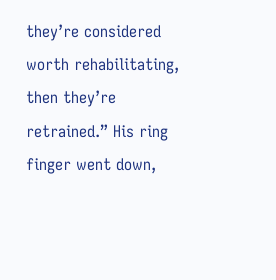they’re considered worth rehabilitating, then they’re retrained.” His ring finger went down,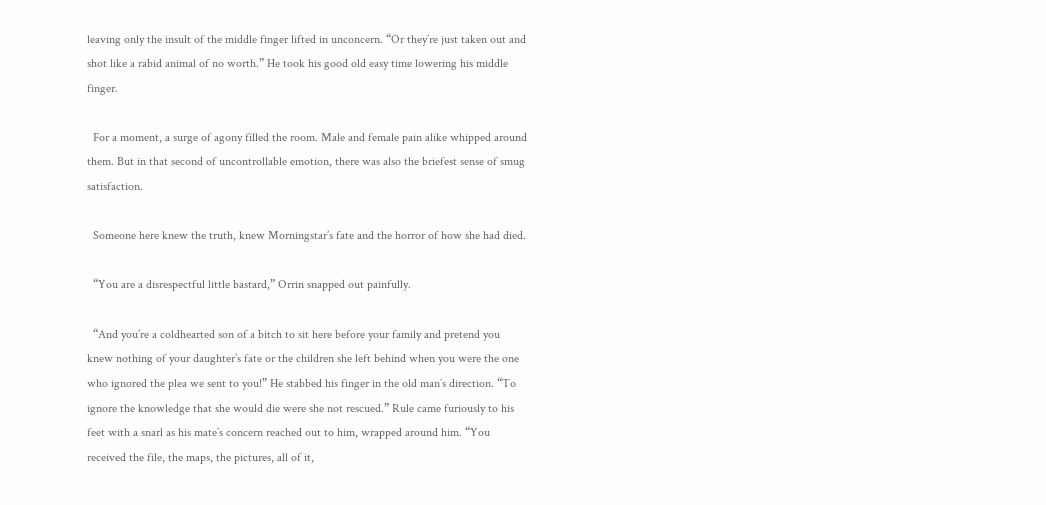leaving only the insult of the middle finger lifted in unconcern. “Or they’re just taken out and shot like a rabid animal of no worth.” He took his good old easy time lowering his middle finger.

  For a moment, a surge of agony filled the room. Male and female pain alike whipped around them. But in that second of uncontrollable emotion, there was also the briefest sense of smug satisfaction.

  Someone here knew the truth, knew Morningstar’s fate and the horror of how she had died.

  “You are a disrespectful little bastard,” Orrin snapped out painfully.

  “And you’re a coldhearted son of a bitch to sit here before your family and pretend you knew nothing of your daughter’s fate or the children she left behind when you were the one who ignored the plea we sent to you!” He stabbed his finger in the old man’s direction. “To ignore the knowledge that she would die were she not rescued.” Rule came furiously to his feet with a snarl as his mate’s concern reached out to him, wrapped around him. “You received the file, the maps, the pictures, all of it,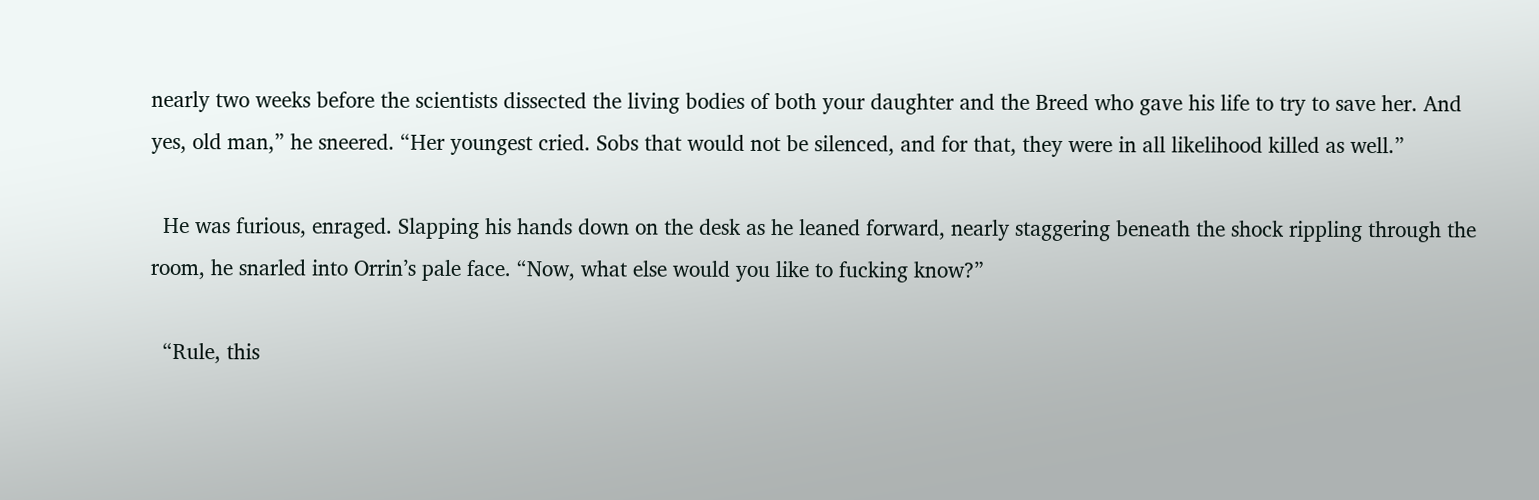nearly two weeks before the scientists dissected the living bodies of both your daughter and the Breed who gave his life to try to save her. And yes, old man,” he sneered. “Her youngest cried. Sobs that would not be silenced, and for that, they were in all likelihood killed as well.”

  He was furious, enraged. Slapping his hands down on the desk as he leaned forward, nearly staggering beneath the shock rippling through the room, he snarled into Orrin’s pale face. “Now, what else would you like to fucking know?”

  “Rule, this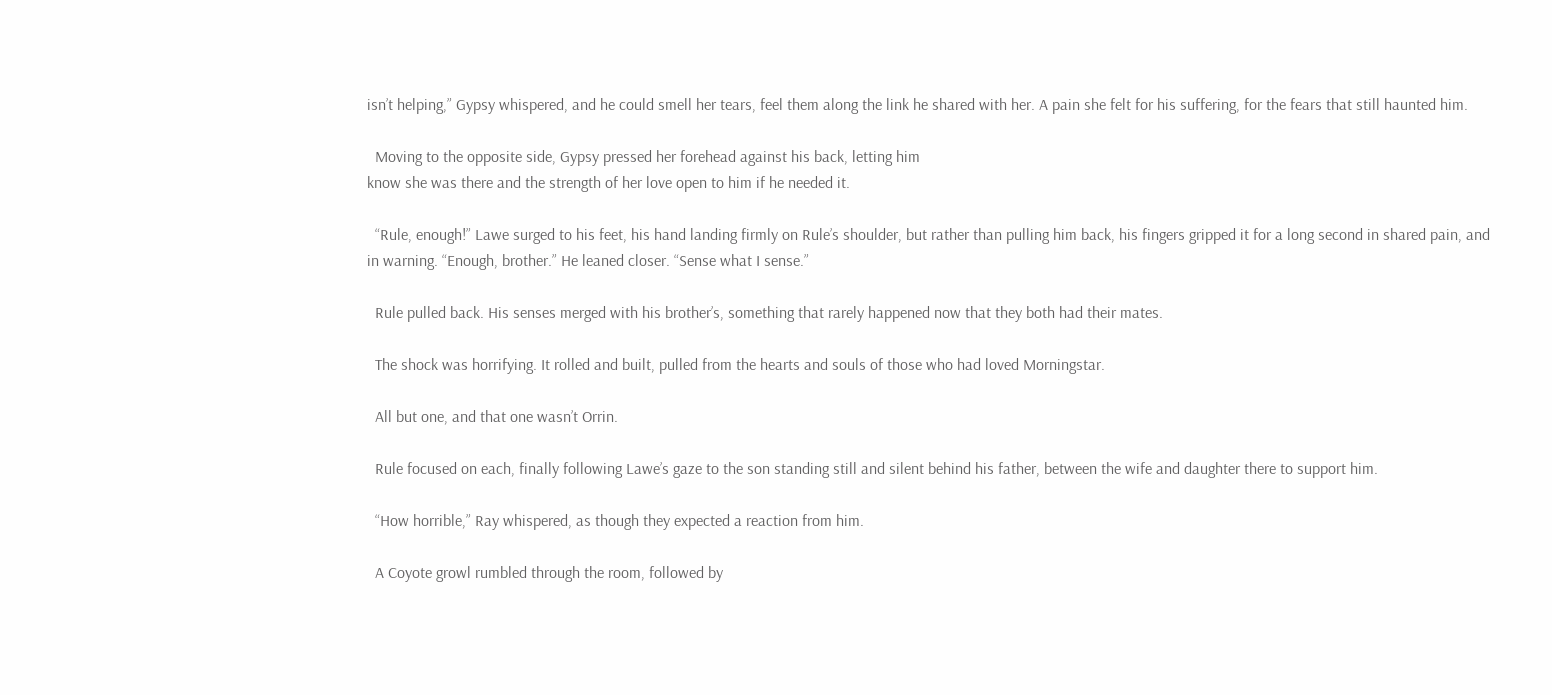isn’t helping,” Gypsy whispered, and he could smell her tears, feel them along the link he shared with her. A pain she felt for his suffering, for the fears that still haunted him.

  Moving to the opposite side, Gypsy pressed her forehead against his back, letting him
know she was there and the strength of her love open to him if he needed it.

  “Rule, enough!” Lawe surged to his feet, his hand landing firmly on Rule’s shoulder, but rather than pulling him back, his fingers gripped it for a long second in shared pain, and in warning. “Enough, brother.” He leaned closer. “Sense what I sense.”

  Rule pulled back. His senses merged with his brother’s, something that rarely happened now that they both had their mates.

  The shock was horrifying. It rolled and built, pulled from the hearts and souls of those who had loved Morningstar.

  All but one, and that one wasn’t Orrin.

  Rule focused on each, finally following Lawe’s gaze to the son standing still and silent behind his father, between the wife and daughter there to support him.

  “How horrible,” Ray whispered, as though they expected a reaction from him.

  A Coyote growl rumbled through the room, followed by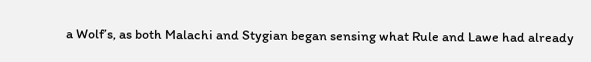a Wolf’s, as both Malachi and Stygian began sensing what Rule and Lawe had already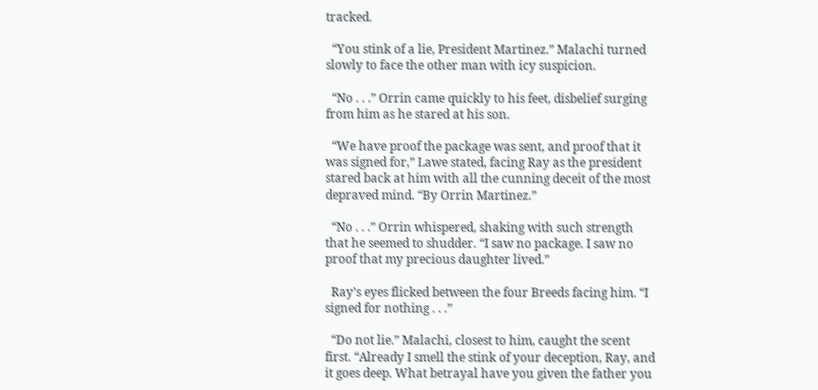tracked.

  “You stink of a lie, President Martinez.” Malachi turned slowly to face the other man with icy suspicion.

  “No . . .” Orrin came quickly to his feet, disbelief surging from him as he stared at his son.

  “We have proof the package was sent, and proof that it was signed for,” Lawe stated, facing Ray as the president stared back at him with all the cunning deceit of the most depraved mind. “By Orrin Martinez.”

  “No . . .” Orrin whispered, shaking with such strength that he seemed to shudder. “I saw no package. I saw no proof that my precious daughter lived.”

  Ray’s eyes flicked between the four Breeds facing him. “I signed for nothing . . .”

  “Do not lie.” Malachi, closest to him, caught the scent first. “Already I smell the stink of your deception, Ray, and it goes deep. What betrayal have you given the father you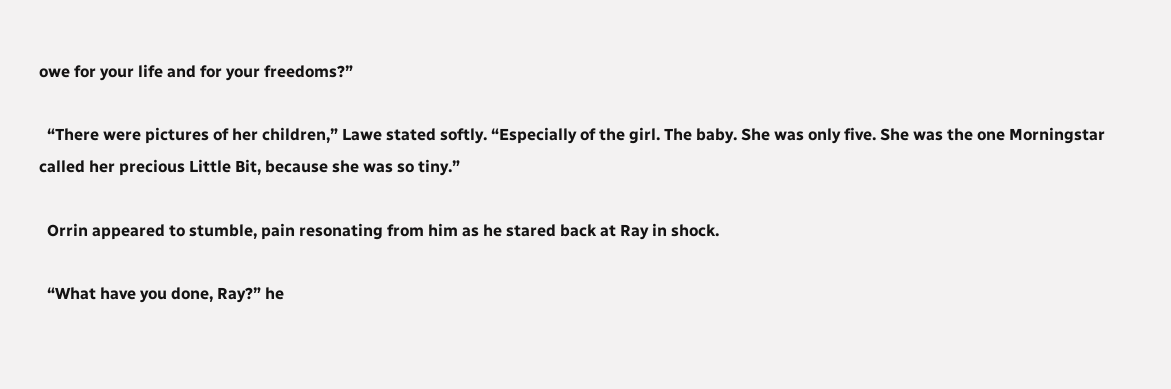owe for your life and for your freedoms?”

  “There were pictures of her children,” Lawe stated softly. “Especially of the girl. The baby. She was only five. She was the one Morningstar called her precious Little Bit, because she was so tiny.”

  Orrin appeared to stumble, pain resonating from him as he stared back at Ray in shock.

  “What have you done, Ray?” he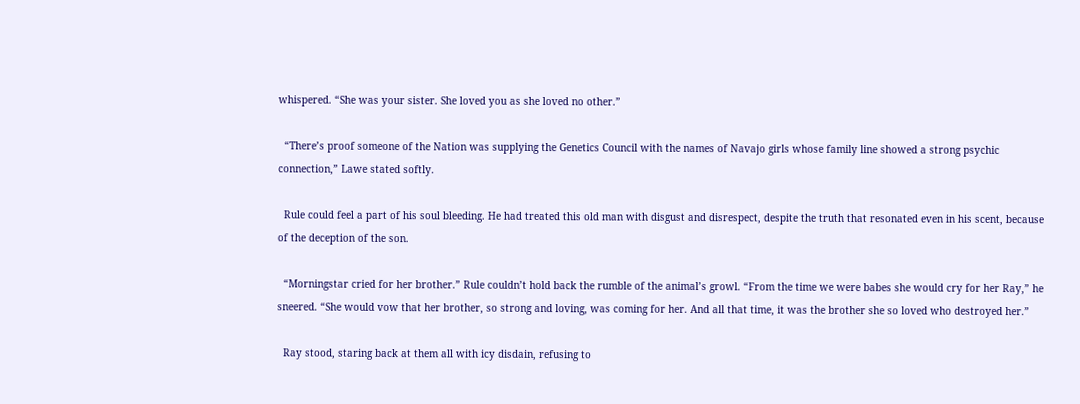whispered. “She was your sister. She loved you as she loved no other.”

  “There’s proof someone of the Nation was supplying the Genetics Council with the names of Navajo girls whose family line showed a strong psychic connection,” Lawe stated softly.

  Rule could feel a part of his soul bleeding. He had treated this old man with disgust and disrespect, despite the truth that resonated even in his scent, because of the deception of the son.

  “Morningstar cried for her brother.” Rule couldn’t hold back the rumble of the animal’s growl. “From the time we were babes she would cry for her Ray,” he sneered. “She would vow that her brother, so strong and loving, was coming for her. And all that time, it was the brother she so loved who destroyed her.”

  Ray stood, staring back at them all with icy disdain, refusing to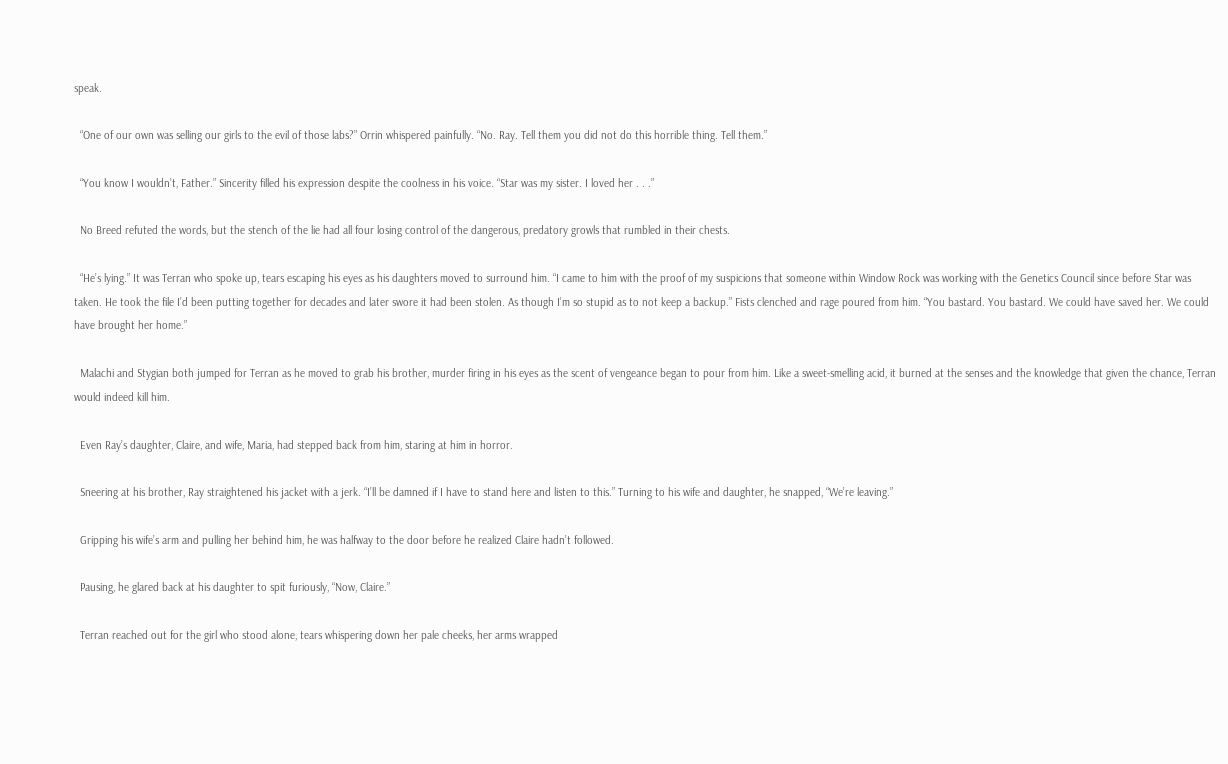speak.

  “One of our own was selling our girls to the evil of those labs?” Orrin whispered painfully. “No. Ray. Tell them you did not do this horrible thing. Tell them.”

  “You know I wouldn’t, Father.” Sincerity filled his expression despite the coolness in his voice. “Star was my sister. I loved her . . .”

  No Breed refuted the words, but the stench of the lie had all four losing control of the dangerous, predatory growls that rumbled in their chests.

  “He’s lying.” It was Terran who spoke up, tears escaping his eyes as his daughters moved to surround him. “I came to him with the proof of my suspicions that someone within Window Rock was working with the Genetics Council since before Star was taken. He took the file I’d been putting together for decades and later swore it had been stolen. As though I’m so stupid as to not keep a backup.” Fists clenched and rage poured from him. “You bastard. You bastard. We could have saved her. We could have brought her home.”

  Malachi and Stygian both jumped for Terran as he moved to grab his brother, murder firing in his eyes as the scent of vengeance began to pour from him. Like a sweet-smelling acid, it burned at the senses and the knowledge that given the chance, Terran would indeed kill him.

  Even Ray’s daughter, Claire, and wife, Maria, had stepped back from him, staring at him in horror.

  Sneering at his brother, Ray straightened his jacket with a jerk. “I’ll be damned if I have to stand here and listen to this.” Turning to his wife and daughter, he snapped, “We’re leaving.”

  Gripping his wife’s arm and pulling her behind him, he was halfway to the door before he realized Claire hadn’t followed.

  Pausing, he glared back at his daughter to spit furiously, “Now, Claire.”

  Terran reached out for the girl who stood alone, tears whispering down her pale cheeks, her arms wrapped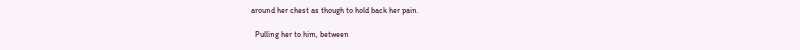around her chest as though to hold back her pain.

  Pulling her to him, between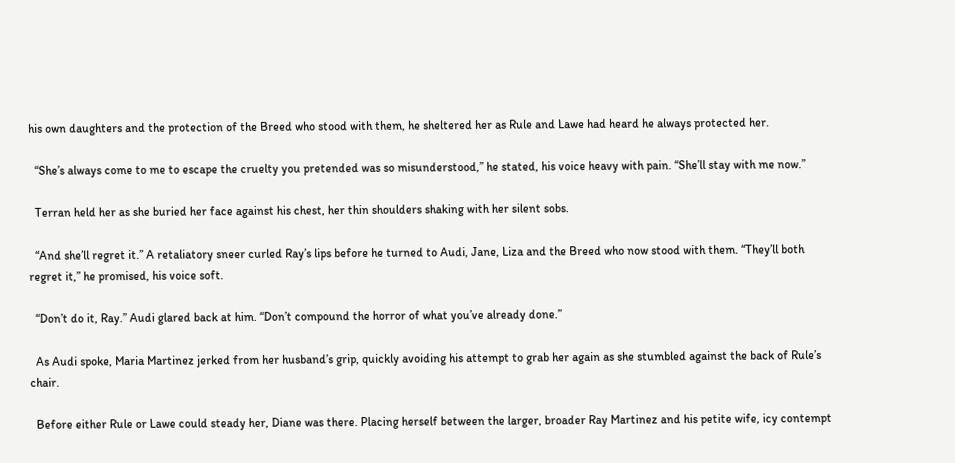his own daughters and the protection of the Breed who stood with them, he sheltered her as Rule and Lawe had heard he always protected her.

  “She’s always come to me to escape the cruelty you pretended was so misunderstood,” he stated, his voice heavy with pain. “She’ll stay with me now.”

  Terran held her as she buried her face against his chest, her thin shoulders shaking with her silent sobs.

  “And she’ll regret it.” A retaliatory sneer curled Ray’s lips before he turned to Audi, Jane, Liza and the Breed who now stood with them. “They’ll both regret it,” he promised, his voice soft.

  “Don’t do it, Ray.” Audi glared back at him. “Don’t compound the horror of what you’ve already done.”

  As Audi spoke, Maria Martinez jerked from her husband’s grip, quickly avoiding his attempt to grab her again as she stumbled against the back of Rule’s chair.

  Before either Rule or Lawe could steady her, Diane was there. Placing herself between the larger, broader Ray Martinez and his petite wife, icy contempt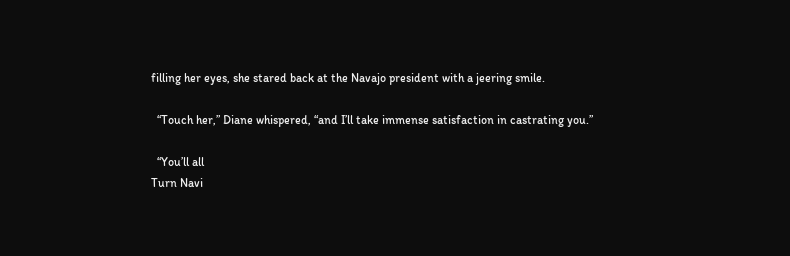filling her eyes, she stared back at the Navajo president with a jeering smile.

  “Touch her,” Diane whispered, “and I’ll take immense satisfaction in castrating you.”

  “You’ll all
Turn Navi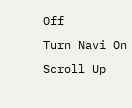Off
Turn Navi On
Scroll Up